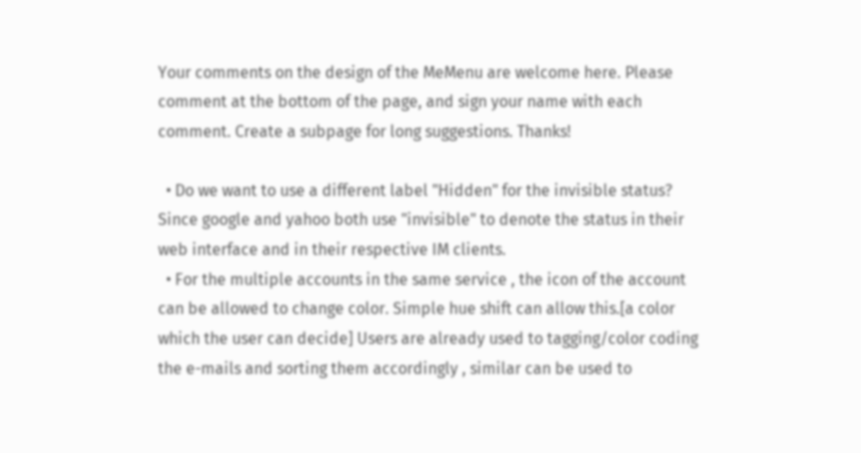Your comments on the design of the MeMenu are welcome here. Please comment at the bottom of the page, and sign your name with each comment. Create a subpage for long suggestions. Thanks!

  • Do we want to use a different label "Hidden" for the invisible status? Since google and yahoo both use "invisible" to denote the status in their web interface and in their respective IM clients.
  • For the multiple accounts in the same service , the icon of the account can be allowed to change color. Simple hue shift can allow this.[a color which the user can decide] Users are already used to tagging/color coding the e-mails and sorting them accordingly , similar can be used to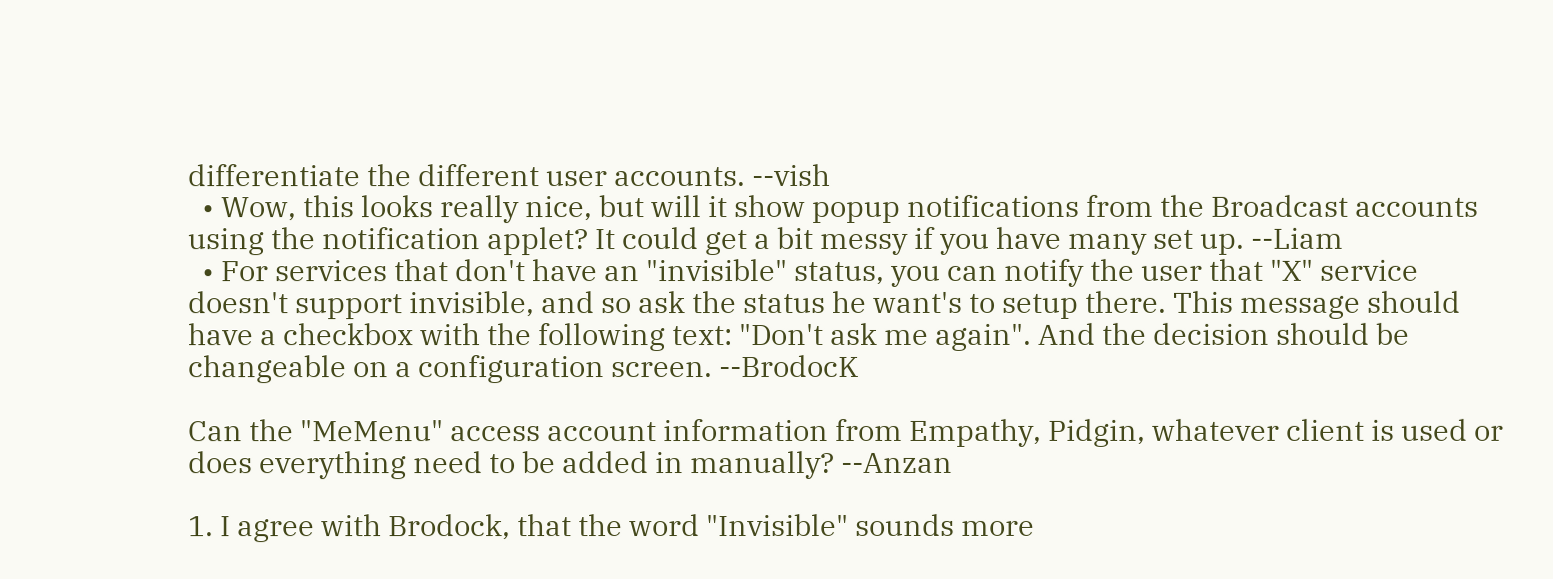differentiate the different user accounts. --vish
  • Wow, this looks really nice, but will it show popup notifications from the Broadcast accounts using the notification applet? It could get a bit messy if you have many set up. --Liam
  • For services that don't have an "invisible" status, you can notify the user that "X" service doesn't support invisible, and so ask the status he want's to setup there. This message should have a checkbox with the following text: "Don't ask me again". And the decision should be changeable on a configuration screen. --BrodocK

Can the "MeMenu" access account information from Empathy, Pidgin, whatever client is used or does everything need to be added in manually? --Anzan

1. I agree with Brodock, that the word "Invisible" sounds more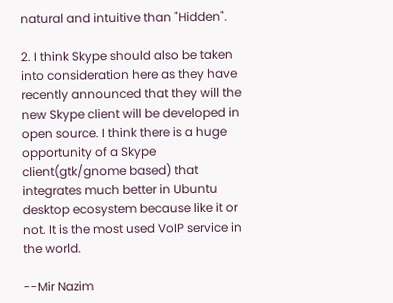natural and intuitive than "Hidden".

2. I think Skype should also be taken into consideration here as they have recently announced that they will the new Skype client will be developed in open source. I think there is a huge opportunity of a Skype client(gtk/gnome based) that integrates much better in Ubuntu desktop ecosystem because like it or not. It is the most used VoIP service in the world.

--Mir Nazim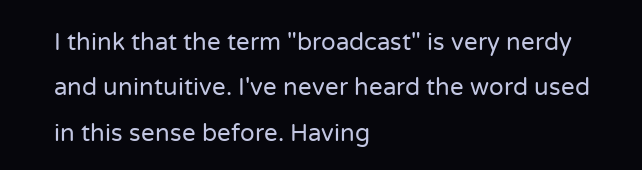I think that the term "broadcast" is very nerdy and unintuitive. I've never heard the word used in this sense before. Having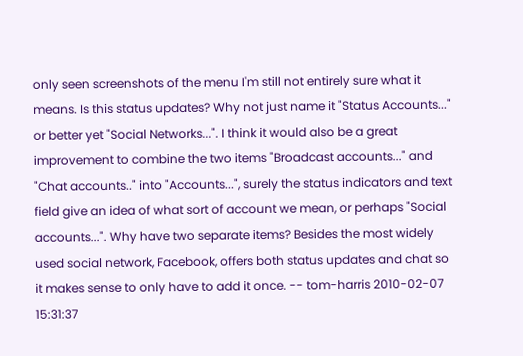only seen screenshots of the menu I'm still not entirely sure what it means. Is this status updates? Why not just name it "Status Accounts..." or better yet "Social Networks...". I think it would also be a great improvement to combine the two items "Broadcast accounts..." and "Chat accounts.." into "Accounts...", surely the status indicators and text field give an idea of what sort of account we mean, or perhaps "Social accounts...". Why have two separate items? Besides the most widely used social network, Facebook, offers both status updates and chat so it makes sense to only have to add it once. -- tom-harris 2010-02-07 15:31:37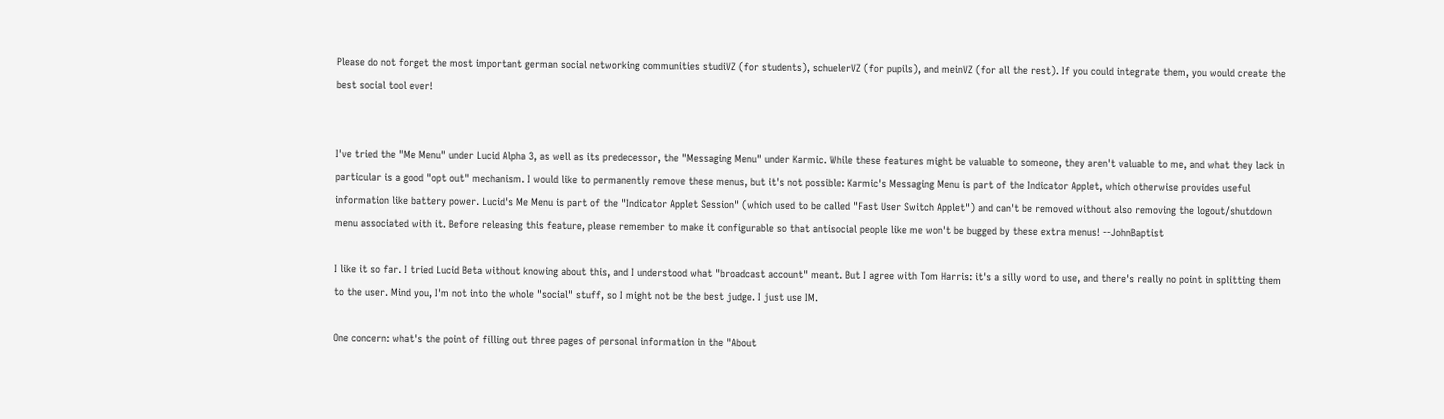Please do not forget the most important german social networking communities studiVZ (for students), schuelerVZ (for pupils), and meinVZ (for all the rest). If you could integrate them, you would create the best social tool ever!


I've tried the "Me Menu" under Lucid Alpha 3, as well as its predecessor, the "Messaging Menu" under Karmic. While these features might be valuable to someone, they aren't valuable to me, and what they lack in particular is a good "opt out" mechanism. I would like to permanently remove these menus, but it's not possible: Karmic's Messaging Menu is part of the Indicator Applet, which otherwise provides useful information like battery power. Lucid's Me Menu is part of the "Indicator Applet Session" (which used to be called "Fast User Switch Applet") and can't be removed without also removing the logout/shutdown menu associated with it. Before releasing this feature, please remember to make it configurable so that antisocial people like me won't be bugged by these extra menus! --JohnBaptist

I like it so far. I tried Lucid Beta without knowing about this, and I understood what "broadcast account" meant. But I agree with Tom Harris: it's a silly word to use, and there's really no point in splitting them to the user. Mind you, I'm not into the whole "social" stuff, so I might not be the best judge. I just use IM.

One concern: what's the point of filling out three pages of personal information in the "About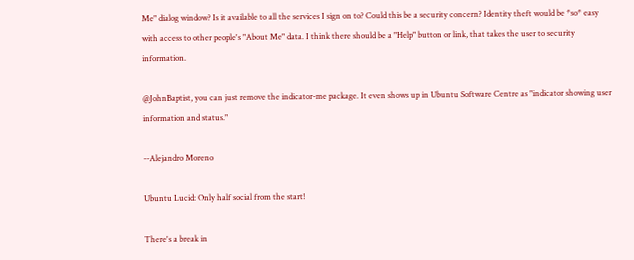Me" dialog window? Is it available to all the services I sign on to? Could this be a security concern? Identity theft would be *so* easy with access to other people's "About Me" data. I think there should be a "Help" button or link, that takes the user to security information.

@JohnBaptist, you can just remove the indicator-me package. It even shows up in Ubuntu Software Centre as "indicator showing user information and status."

--Alejandro Moreno

Ubuntu Lucid: Only half social from the start!

There's a break in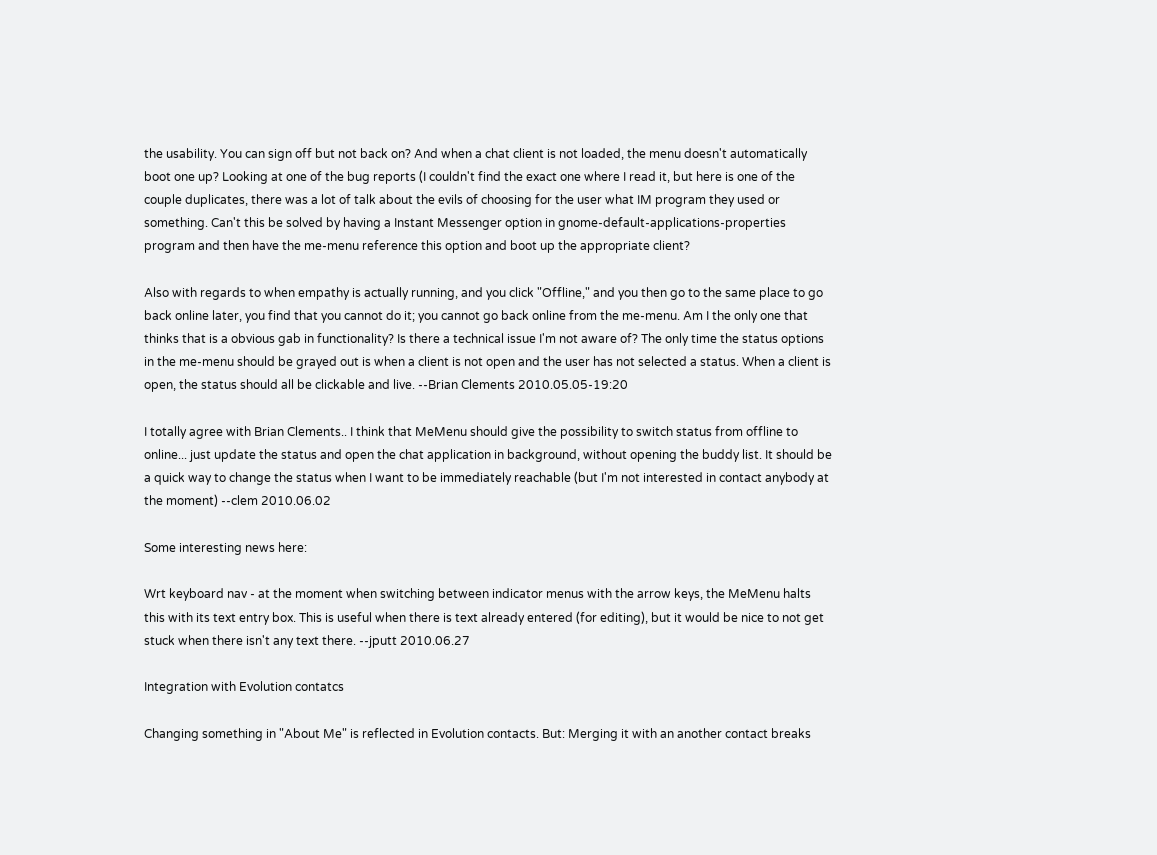the usability. You can sign off but not back on? And when a chat client is not loaded, the menu doesn't automatically boot one up? Looking at one of the bug reports (I couldn't find the exact one where I read it, but here is one of the couple duplicates, there was a lot of talk about the evils of choosing for the user what IM program they used or something. Can't this be solved by having a Instant Messenger option in gnome-default-applications-properties program and then have the me-menu reference this option and boot up the appropriate client?

Also with regards to when empathy is actually running, and you click "Offline," and you then go to the same place to go back online later, you find that you cannot do it; you cannot go back online from the me-menu. Am I the only one that thinks that is a obvious gab in functionality? Is there a technical issue I'm not aware of? The only time the status options in the me-menu should be grayed out is when a client is not open and the user has not selected a status. When a client is open, the status should all be clickable and live. --Brian Clements 2010.05.05-19:20

I totally agree with Brian Clements.. I think that MeMenu should give the possibility to switch status from offline to online... just update the status and open the chat application in background, without opening the buddy list. It should be a quick way to change the status when I want to be immediately reachable (but I'm not interested in contact anybody at the moment) --clem 2010.06.02

Some interesting news here:

Wrt keyboard nav - at the moment when switching between indicator menus with the arrow keys, the MeMenu halts this with its text entry box. This is useful when there is text already entered (for editing), but it would be nice to not get stuck when there isn't any text there. --jputt 2010.06.27

Integration with Evolution contatcs

Changing something in "About Me" is reflected in Evolution contacts. But: Merging it with an another contact breaks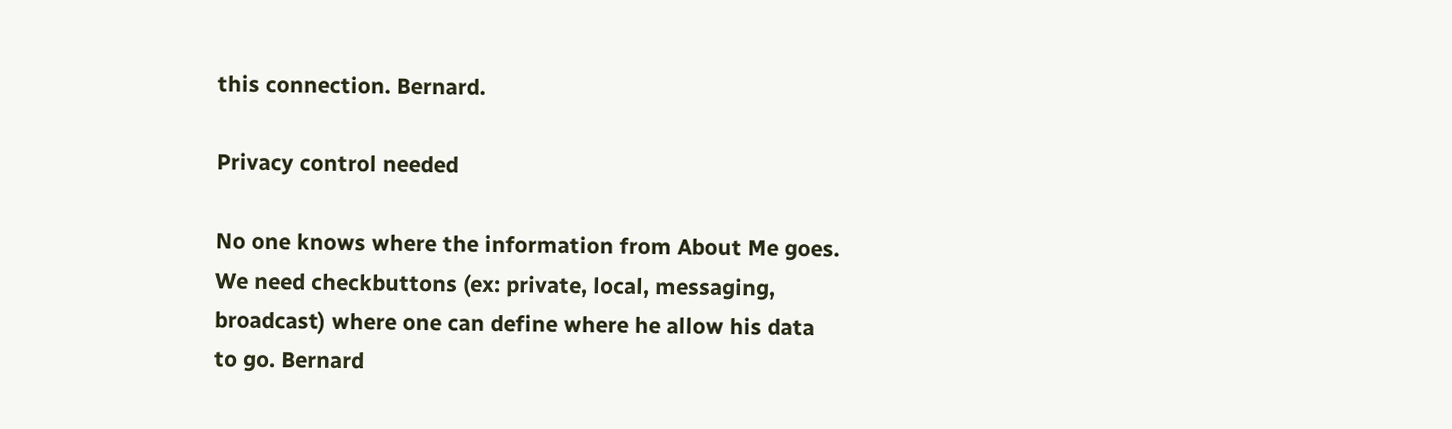this connection. Bernard.

Privacy control needed

No one knows where the information from About Me goes. We need checkbuttons (ex: private, local, messaging, broadcast) where one can define where he allow his data to go. Bernard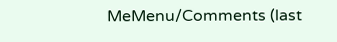MeMenu/Comments (last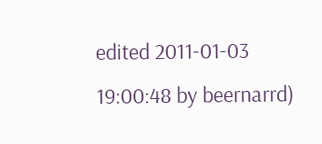edited 2011-01-03 19:00:48 by beernarrd)